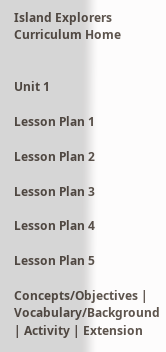Island Explorers Curriculum Home


Unit 1

Lesson Plan 1

Lesson Plan 2

Lesson Plan 3

Lesson Plan 4

Lesson Plan 5

Concepts/Objectives | Vocabulary/Background | Activity | Extension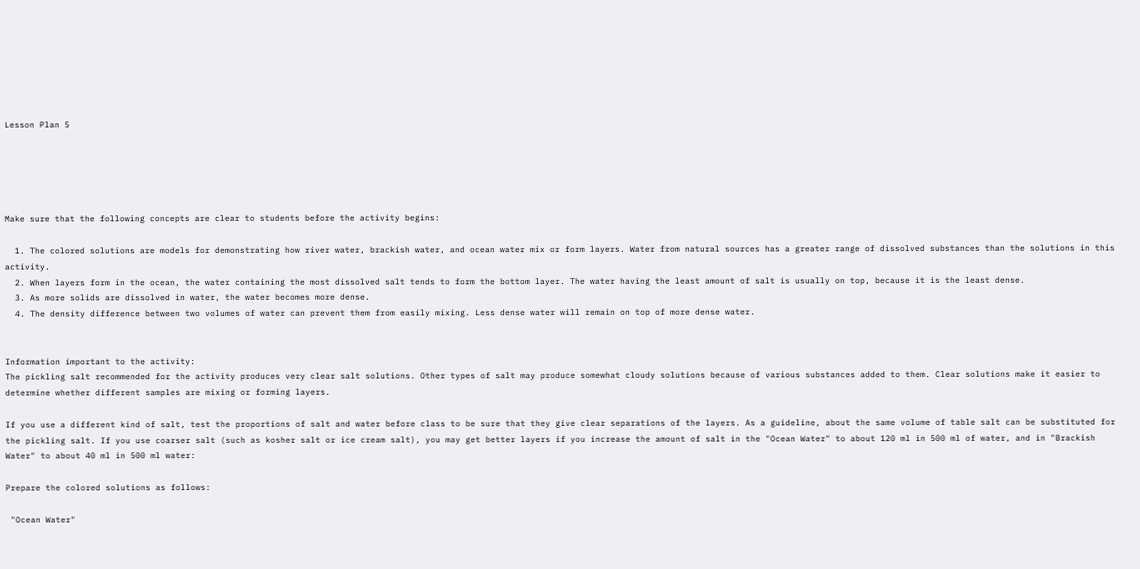Lesson Plan 5





Make sure that the following concepts are clear to students before the activity begins:

  1. The colored solutions are models for demonstrating how river water, brackish water, and ocean water mix or form layers. Water from natural sources has a greater range of dissolved substances than the solutions in this activity.
  2. When layers form in the ocean, the water containing the most dissolved salt tends to form the bottom layer. The water having the least amount of salt is usually on top, because it is the least dense.
  3. As more solids are dissolved in water, the water becomes more dense.
  4. The density difference between two volumes of water can prevent them from easily mixing. Less dense water will remain on top of more dense water.


Information important to the activity:
The pickling salt recommended for the activity produces very clear salt solutions. Other types of salt may produce somewhat cloudy solutions because of various substances added to them. Clear solutions make it easier to determine whether different samples are mixing or forming layers.

If you use a different kind of salt, test the proportions of salt and water before class to be sure that they give clear separations of the layers. As a guideline, about the same volume of table salt can be substituted for the pickling salt. If you use coarser salt (such as kosher salt or ice cream salt), you may get better layers if you increase the amount of salt in the "Ocean Water" to about 120 ml in 500 ml of water, and in "Brackish Water" to about 40 ml in 500 ml water:

Prepare the colored solutions as follows:

 "Ocean Water"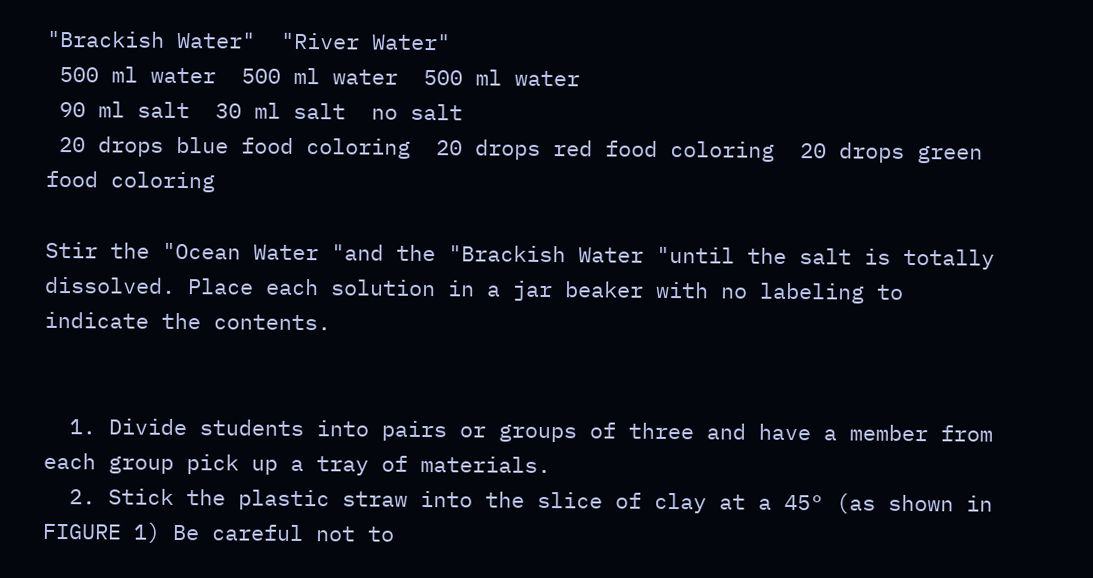"Brackish Water"  "River Water"
 500 ml water  500 ml water  500 ml water
 90 ml salt  30 ml salt  no salt
 20 drops blue food coloring  20 drops red food coloring  20 drops green food coloring

Stir the "Ocean Water "and the "Brackish Water "until the salt is totally dissolved. Place each solution in a jar beaker with no labeling to indicate the contents.


  1. Divide students into pairs or groups of three and have a member from each group pick up a tray of materials.
  2. Stick the plastic straw into the slice of clay at a 45° (as shown in FIGURE 1) Be careful not to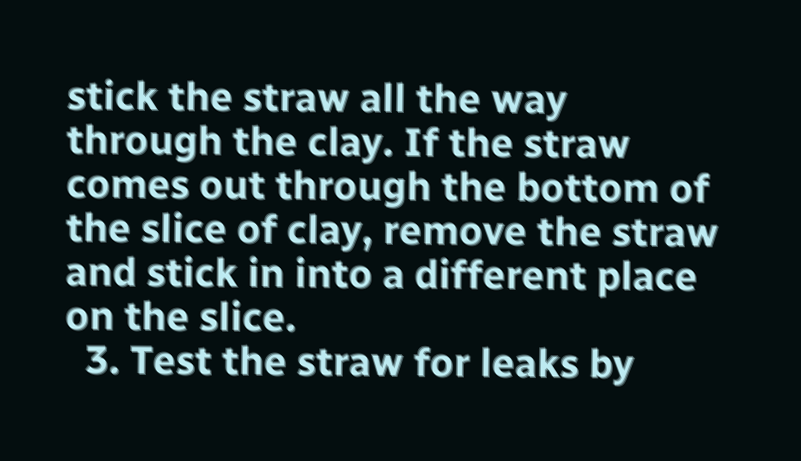stick the straw all the way through the clay. If the straw comes out through the bottom of the slice of clay, remove the straw and stick in into a different place on the slice.
  3. Test the straw for leaks by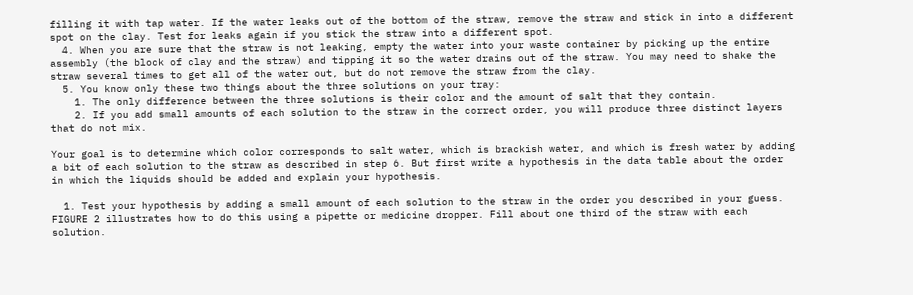filling it with tap water. If the water leaks out of the bottom of the straw, remove the straw and stick in into a different spot on the clay. Test for leaks again if you stick the straw into a different spot.
  4. When you are sure that the straw is not leaking, empty the water into your waste container by picking up the entire assembly (the block of clay and the straw) and tipping it so the water drains out of the straw. You may need to shake the straw several times to get all of the water out, but do not remove the straw from the clay.
  5. You know only these two things about the three solutions on your tray:
    1. The only difference between the three solutions is their color and the amount of salt that they contain.
    2. If you add small amounts of each solution to the straw in the correct order, you will produce three distinct layers that do not mix.

Your goal is to determine which color corresponds to salt water, which is brackish water, and which is fresh water by adding a bit of each solution to the straw as described in step 6. But first write a hypothesis in the data table about the order in which the liquids should be added and explain your hypothesis.

  1. Test your hypothesis by adding a small amount of each solution to the straw in the order you described in your guess. FIGURE 2 illustrates how to do this using a pipette or medicine dropper. Fill about one third of the straw with each solution.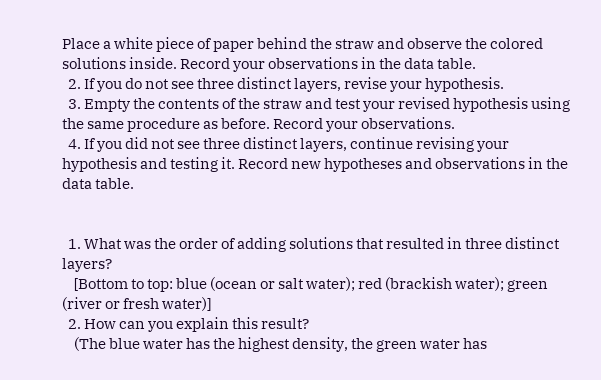Place a white piece of paper behind the straw and observe the colored solutions inside. Record your observations in the data table.
  2. If you do not see three distinct layers, revise your hypothesis.
  3. Empty the contents of the straw and test your revised hypothesis using the same procedure as before. Record your observations.
  4. If you did not see three distinct layers, continue revising your hypothesis and testing it. Record new hypotheses and observations in the data table.


  1. What was the order of adding solutions that resulted in three distinct layers?
    [Bottom to top: blue (ocean or salt water); red (brackish water); green (river or fresh water)]
  2. How can you explain this result?
    (The blue water has the highest density, the green water has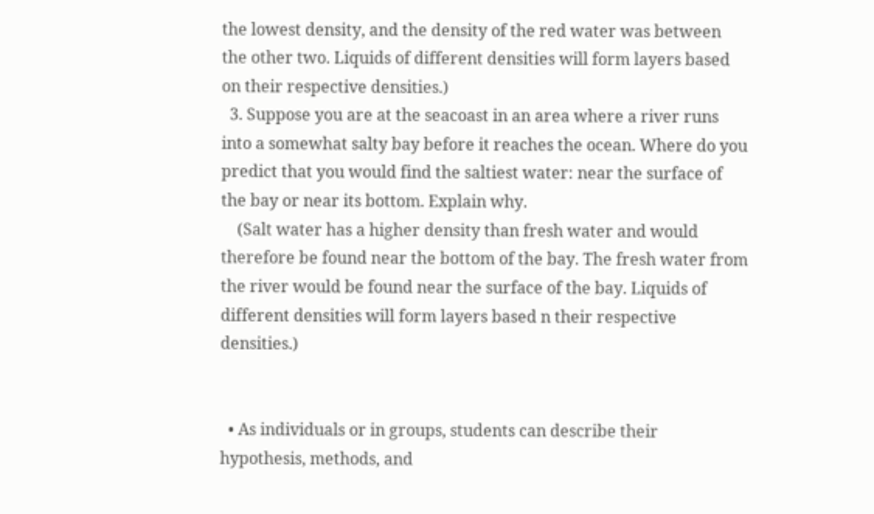the lowest density, and the density of the red water was between the other two. Liquids of different densities will form layers based on their respective densities.)
  3. Suppose you are at the seacoast in an area where a river runs into a somewhat salty bay before it reaches the ocean. Where do you predict that you would find the saltiest water: near the surface of the bay or near its bottom. Explain why.
    (Salt water has a higher density than fresh water and would therefore be found near the bottom of the bay. The fresh water from the river would be found near the surface of the bay. Liquids of different densities will form layers based n their respective densities.)


  • As individuals or in groups, students can describe their hypothesis, methods, and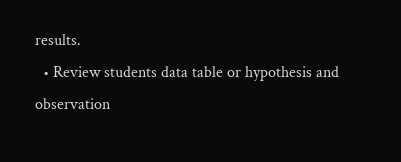results.
  • Review students data table or hypothesis and observation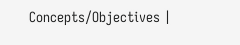Concepts/Objectives |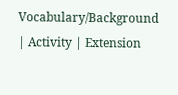Vocabulary/Background | Activity | Extension